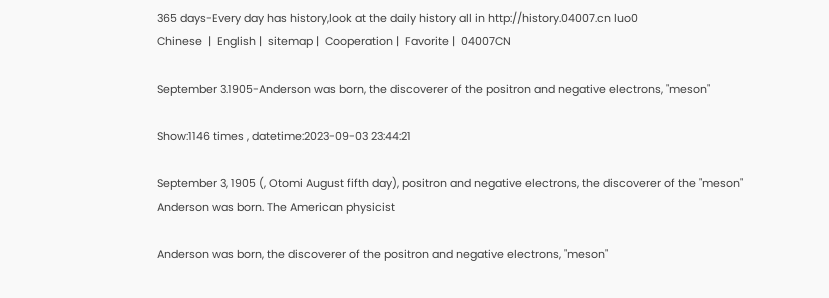365 days-Every day has history,look at the daily history all in http://history.04007.cn luo0
Chinese  |  English |  sitemap |  Cooperation |  Favorite |  04007CN

September 3.1905-Anderson was born, the discoverer of the positron and negative electrons, "meson"

Show:1146 times , datetime:2023-09-03 23:44:21

September 3, 1905 (, Otomi August fifth day), positron and negative electrons, the discoverer of the "meson" Anderson was born. The American physicist

Anderson was born, the discoverer of the positron and negative electrons, "meson"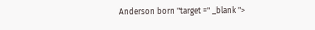Anderson born "target =" _blank ">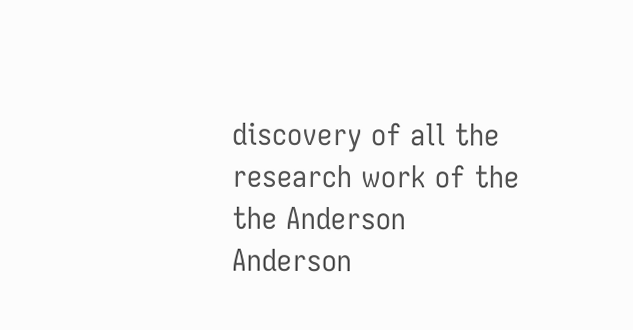discovery of all the research work of the the Anderson
Anderson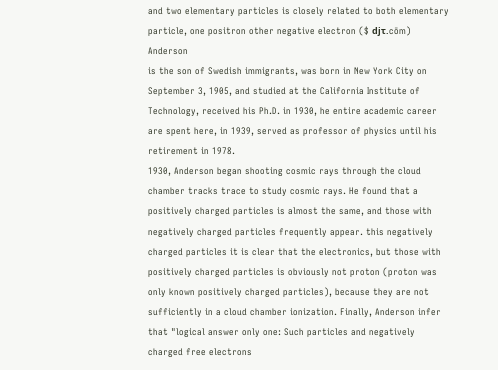and two elementary particles is closely related to both elementary particle, one positron other negative electron ($ djτ.cōm) Anderson
is the son of Swedish immigrants, was born in New York City on September 3, 1905, and studied at the California Institute of Technology, received his Ph.D. in 1930, he entire academic career are spent here, in 1939, served as professor of physics until his retirement in 1978.
1930, Anderson began shooting cosmic rays through the cloud chamber tracks trace to study cosmic rays. He found that a positively charged particles is almost the same, and those with negatively charged particles frequently appear. this negatively charged particles it is clear that the electronics, but those with positively charged particles is obviously not proton (proton was only known positively charged particles), because they are not sufficiently in a cloud chamber ionization. Finally, Anderson infer that "logical answer only one: Such particles and negatively charged free electrons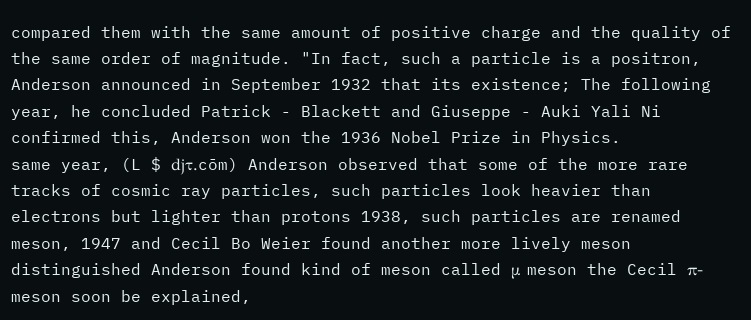compared them with the same amount of positive charge and the quality of the same order of magnitude. "In fact, such a particle is a positron, Anderson announced in September 1932 that its existence; The following year, he concluded Patrick - Blackett and Giuseppe - Auki Yali Ni confirmed this, Anderson won the 1936 Nobel Prize in Physics.
same year, (L $ djτ.cōm) Anderson observed that some of the more rare tracks of cosmic ray particles, such particles look heavier than electrons but lighter than protons 1938, such particles are renamed meson, 1947 and Cecil Bo Weier found another more lively meson distinguished Anderson found kind of meson called μ meson the Cecil π-meson soon be explained,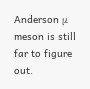Anderson μ meson is still far to figure out.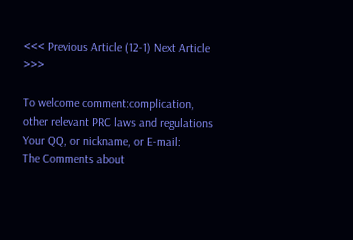<<< Previous Article (12-1) Next Article >>>

To welcome comment:complication, other relevant PRC laws and regulations
Your QQ, or nickname, or E-mail:
The Comments about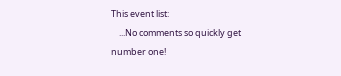This event list:
    ...No comments so quickly get number one!